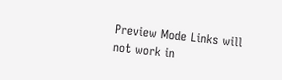Preview Mode Links will not work in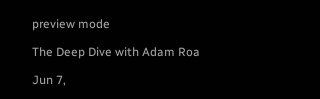preview mode

The Deep Dive with Adam Roa

Jun 7,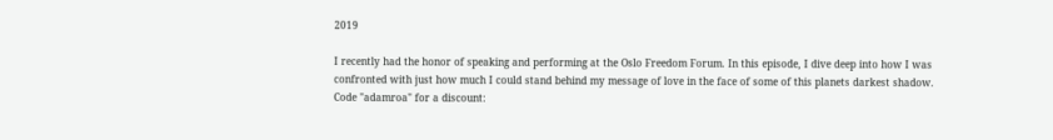2019

I recently had the honor of speaking and performing at the Oslo Freedom Forum. In this episode, I dive deep into how I was confronted with just how much I could stand behind my message of love in the face of some of this planets darkest shadow. Code "adamroa" for a discount: